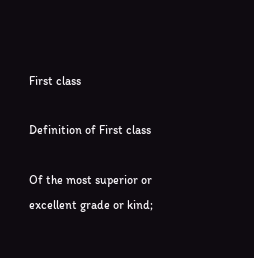First class

Definition of First class

Of the most superior or excellent grade or kind;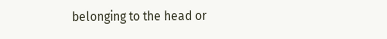belonging to the head or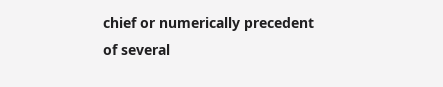chief or numerically precedent of several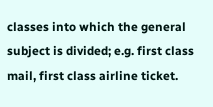classes into which the general subject is divided; e.g. first class mail, first class airline ticket.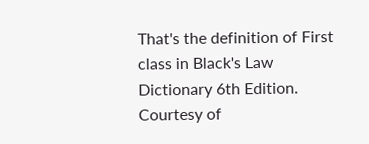That's the definition of First class in Black's Law Dictionary 6th Edition. Courtesy of